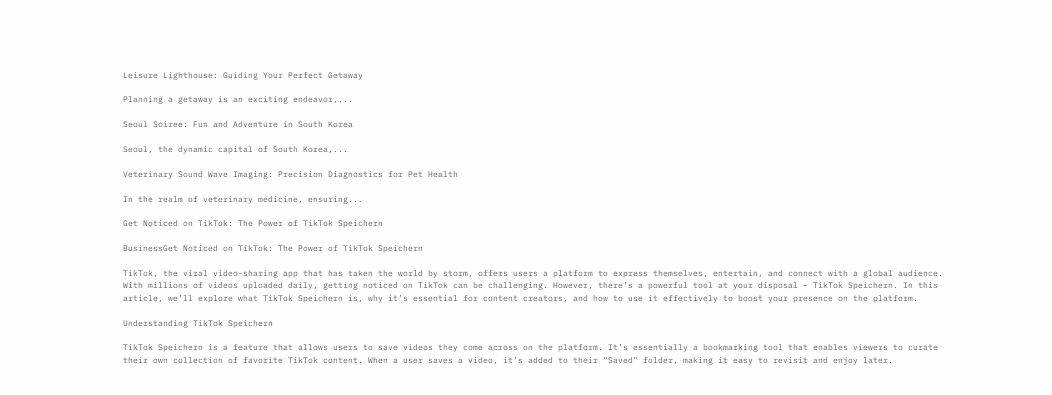Leisure Lighthouse: Guiding Your Perfect Getaway

Planning a getaway is an exciting endeavor,...

Seoul Soiree: Fun and Adventure in South Korea

Seoul, the dynamic capital of South Korea,...

Veterinary Sound Wave Imaging: Precision Diagnostics for Pet Health

In the realm of veterinary medicine, ensuring...

Get Noticed on TikTok: The Power of TikTok Speichern

BusinessGet Noticed on TikTok: The Power of TikTok Speichern

TikTok, the viral video-sharing app that has taken the world by storm, offers users a platform to express themselves, entertain, and connect with a global audience. With millions of videos uploaded daily, getting noticed on TikTok can be challenging. However, there’s a powerful tool at your disposal – TikTok Speichern. In this article, we’ll explore what TikTok Speichern is, why it’s essential for content creators, and how to use it effectively to boost your presence on the platform.

Understanding TikTok Speichern

TikTok Speichern is a feature that allows users to save videos they come across on the platform. It’s essentially a bookmarking tool that enables viewers to curate their own collection of favorite TikTok content. When a user saves a video, it’s added to their “Saved” folder, making it easy to revisit and enjoy later.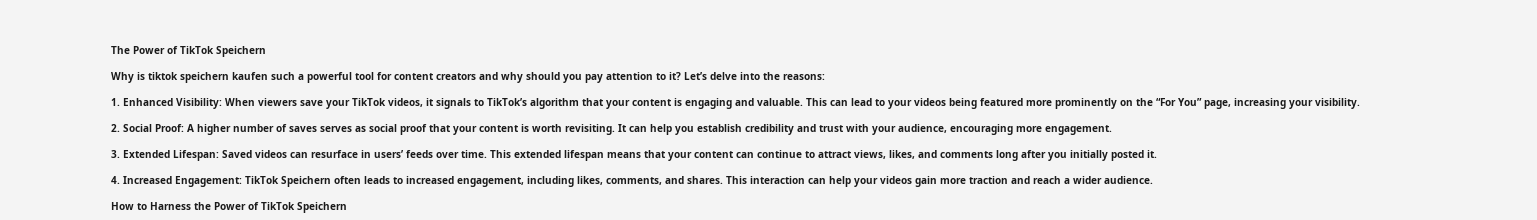The Power of TikTok Speichern

Why is tiktok speichern kaufen such a powerful tool for content creators and why should you pay attention to it? Let’s delve into the reasons:

1. Enhanced Visibility: When viewers save your TikTok videos, it signals to TikTok’s algorithm that your content is engaging and valuable. This can lead to your videos being featured more prominently on the “For You” page, increasing your visibility.

2. Social Proof: A higher number of saves serves as social proof that your content is worth revisiting. It can help you establish credibility and trust with your audience, encouraging more engagement.

3. Extended Lifespan: Saved videos can resurface in users’ feeds over time. This extended lifespan means that your content can continue to attract views, likes, and comments long after you initially posted it.

4. Increased Engagement: TikTok Speichern often leads to increased engagement, including likes, comments, and shares. This interaction can help your videos gain more traction and reach a wider audience.

How to Harness the Power of TikTok Speichern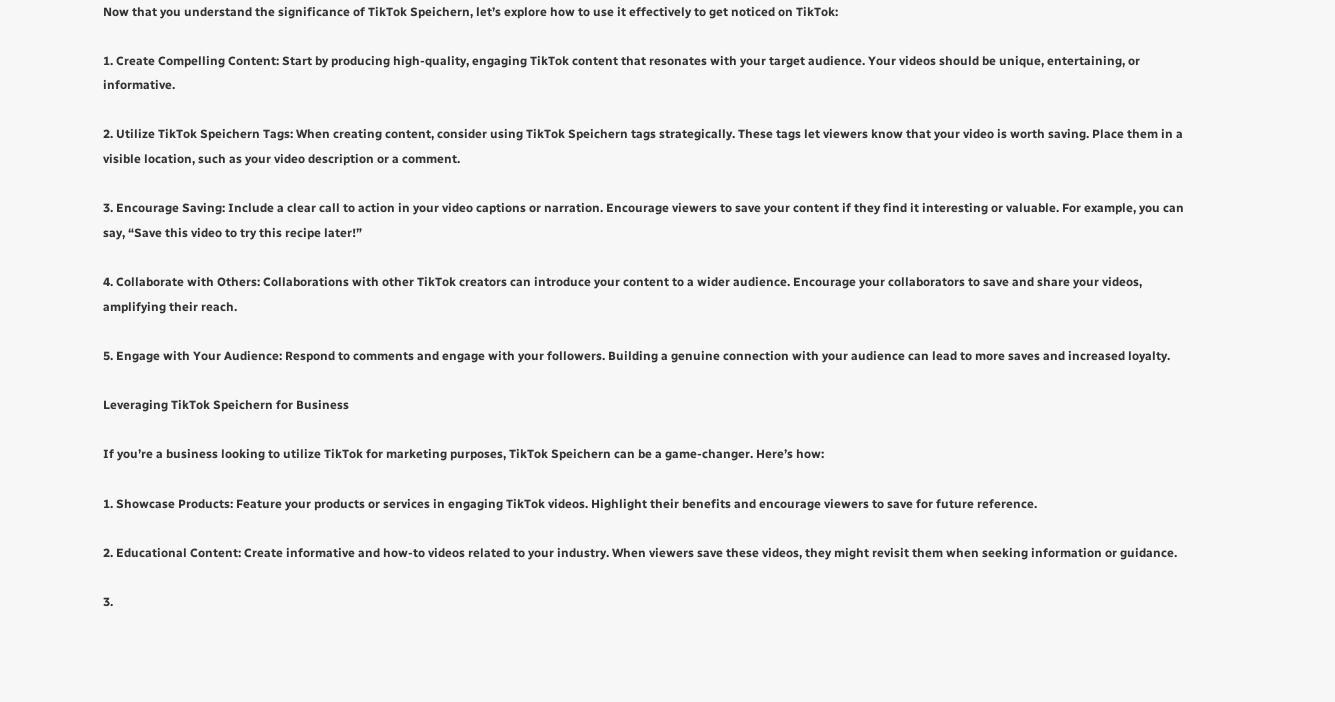Now that you understand the significance of TikTok Speichern, let’s explore how to use it effectively to get noticed on TikTok:

1. Create Compelling Content: Start by producing high-quality, engaging TikTok content that resonates with your target audience. Your videos should be unique, entertaining, or informative.

2. Utilize TikTok Speichern Tags: When creating content, consider using TikTok Speichern tags strategically. These tags let viewers know that your video is worth saving. Place them in a visible location, such as your video description or a comment.

3. Encourage Saving: Include a clear call to action in your video captions or narration. Encourage viewers to save your content if they find it interesting or valuable. For example, you can say, “Save this video to try this recipe later!”

4. Collaborate with Others: Collaborations with other TikTok creators can introduce your content to a wider audience. Encourage your collaborators to save and share your videos, amplifying their reach.

5. Engage with Your Audience: Respond to comments and engage with your followers. Building a genuine connection with your audience can lead to more saves and increased loyalty.

Leveraging TikTok Speichern for Business

If you’re a business looking to utilize TikTok for marketing purposes, TikTok Speichern can be a game-changer. Here’s how:

1. Showcase Products: Feature your products or services in engaging TikTok videos. Highlight their benefits and encourage viewers to save for future reference.

2. Educational Content: Create informative and how-to videos related to your industry. When viewers save these videos, they might revisit them when seeking information or guidance.

3.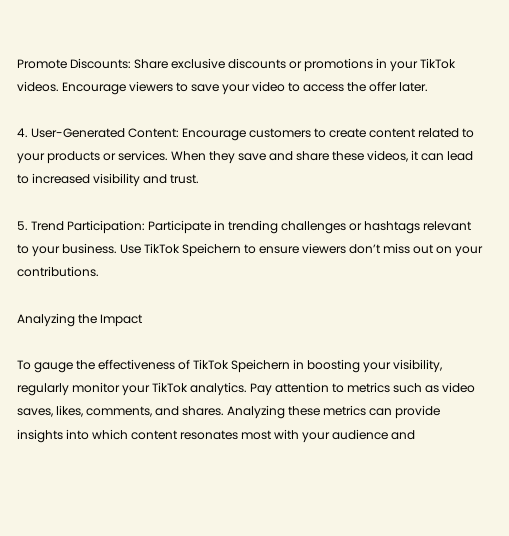Promote Discounts: Share exclusive discounts or promotions in your TikTok videos. Encourage viewers to save your video to access the offer later.

4. User-Generated Content: Encourage customers to create content related to your products or services. When they save and share these videos, it can lead to increased visibility and trust.

5. Trend Participation: Participate in trending challenges or hashtags relevant to your business. Use TikTok Speichern to ensure viewers don’t miss out on your contributions.

Analyzing the Impact

To gauge the effectiveness of TikTok Speichern in boosting your visibility, regularly monitor your TikTok analytics. Pay attention to metrics such as video saves, likes, comments, and shares. Analyzing these metrics can provide insights into which content resonates most with your audience and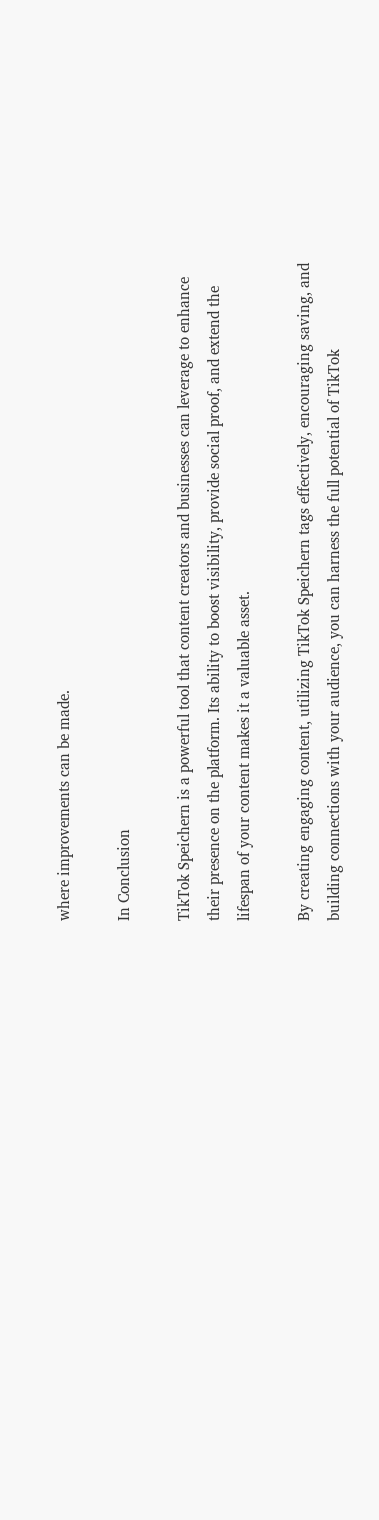where improvements can be made.

In Conclusion

TikTok Speichern is a powerful tool that content creators and businesses can leverage to enhance their presence on the platform. Its ability to boost visibility, provide social proof, and extend the lifespan of your content makes it a valuable asset.

By creating engaging content, utilizing TikTok Speichern tags effectively, encouraging saving, and building connections with your audience, you can harness the full potential of TikTok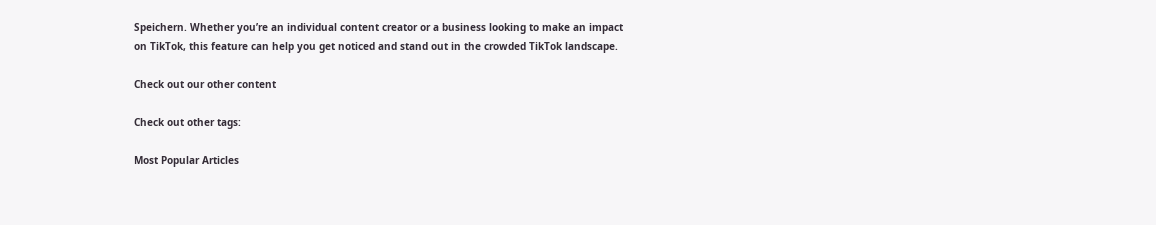Speichern. Whether you’re an individual content creator or a business looking to make an impact on TikTok, this feature can help you get noticed and stand out in the crowded TikTok landscape.

Check out our other content

Check out other tags:

Most Popular Articles